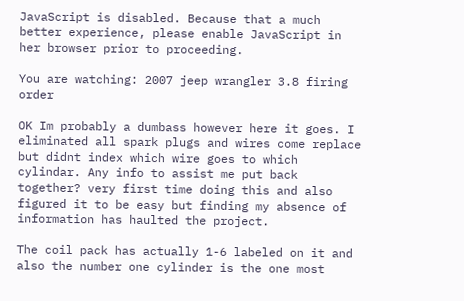JavaScript is disabled. Because that a much better experience, please enable JavaScript in her browser prior to proceeding.

You are watching: 2007 jeep wrangler 3.8 firing order

OK Im probably a dumbass however here it goes. I eliminated all spark plugs and wires come replace but didnt index which wire goes to which cylindar. Any info to assist me put back together? very first time doing this and also figured it to be easy but finding my absence of information has haulted the project.

The coil pack has actually 1-6 labeled on it and also the number one cylinder is the one most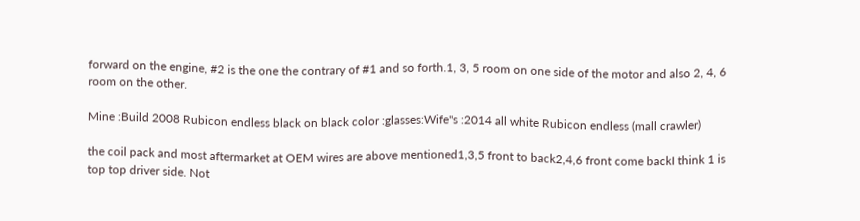forward on the engine, #2 is the one the contrary of #1 and so forth.1, 3, 5 room on one side of the motor and also 2, 4, 6 room on the other.

Mine :Build 2008 Rubicon endless black on black color :glasses:Wife"s :2014 all white Rubicon endless (mall crawler)

the coil pack and most aftermarket at OEM wires are above mentioned1,3,5 front to back2,4,6 front come backI think 1 is top top driver side. Not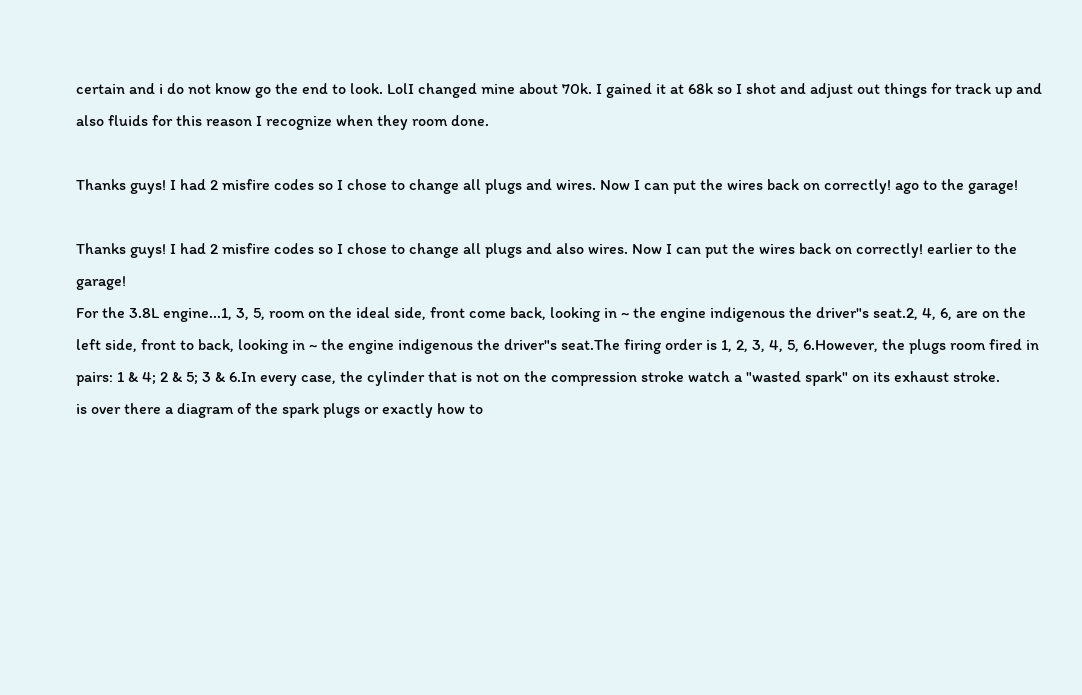certain and i do not know go the end to look. LolI changed mine about 70k. I gained it at 68k so I shot and adjust out things for track up and also fluids for this reason I recognize when they room done.

Thanks guys! I had 2 misfire codes so I chose to change all plugs and wires. Now I can put the wires back on correctly! ago to the garage!

Thanks guys! I had 2 misfire codes so I chose to change all plugs and also wires. Now I can put the wires back on correctly! earlier to the garage!
For the 3.8L engine...1, 3, 5, room on the ideal side, front come back, looking in ~ the engine indigenous the driver"s seat.2, 4, 6, are on the left side, front to back, looking in ~ the engine indigenous the driver"s seat.The firing order is 1, 2, 3, 4, 5, 6.However, the plugs room fired in pairs: 1 & 4; 2 & 5; 3 & 6.In every case, the cylinder that is not on the compression stroke watch a "wasted spark" on its exhaust stroke.
is over there a diagram of the spark plugs or exactly how to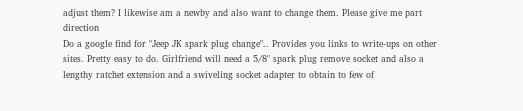adjust them? I likewise am a newby and also want to change them. Please give me part direction
Do a google find for "Jeep JK spark plug change".. Provides you links to write-ups on other sites. Pretty easy to do. Girlfriend will need a 5/8" spark plug remove socket and also a lengthy ratchet extension and a swiveling socket adapter to obtain to few of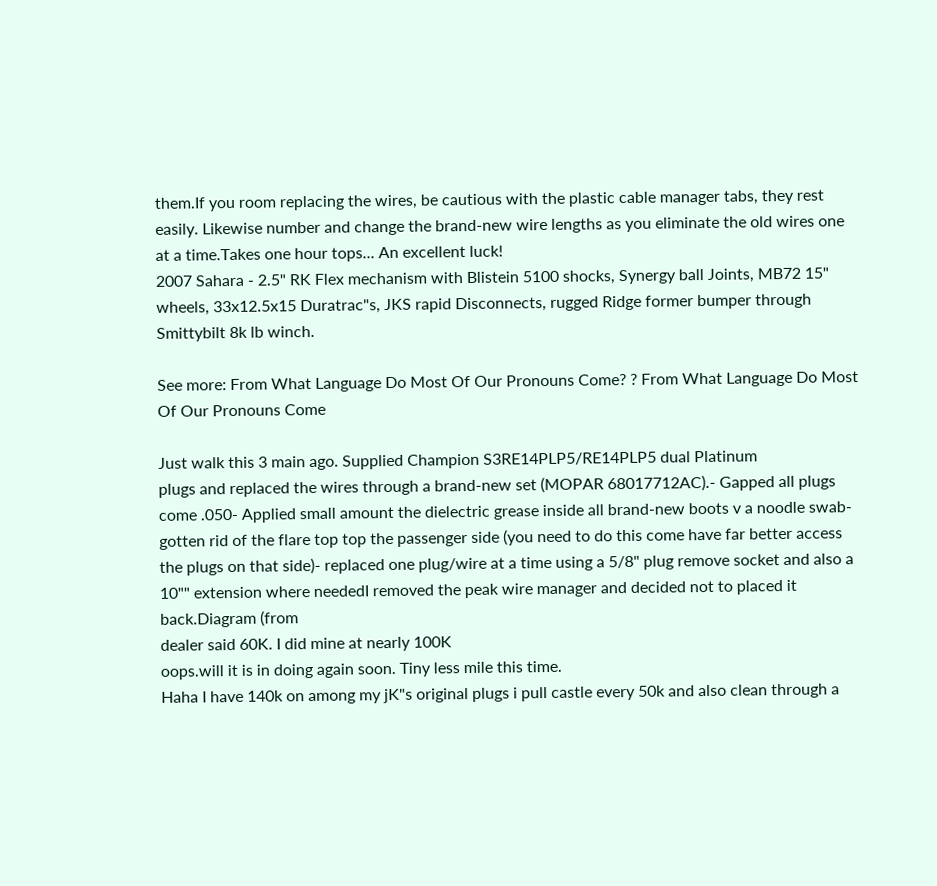them.If you room replacing the wires, be cautious with the plastic cable manager tabs, they rest easily. Likewise number and change the brand-new wire lengths as you eliminate the old wires one at a time.Takes one hour tops... An excellent luck!
2007 Sahara - 2.5" RK Flex mechanism with Blistein 5100 shocks, Synergy ball Joints, MB72 15" wheels, 33x12.5x15 Duratrac"s, JKS rapid Disconnects, rugged Ridge former bumper through Smittybilt 8k lb winch.

See more: From What Language Do Most Of Our Pronouns Come? ? From What Language Do Most Of Our Pronouns Come

Just walk this 3 main ago. Supplied Champion S3RE14PLP5/RE14PLP5 dual Platinum
plugs and replaced the wires through a brand-new set (MOPAR 68017712AC).- Gapped all plugs come .050- Applied small amount the dielectric grease inside all brand-new boots v a noodle swab- gotten rid of the flare top top the passenger side (you need to do this come have far better access the plugs on that side)- replaced one plug/wire at a time using a 5/8" plug remove socket and also a 10"" extension where neededI removed the peak wire manager and decided not to placed it back.Diagram (from
dealer said 60K. I did mine at nearly 100K
oops.will it is in doing again soon. Tiny less mile this time.
Haha I have 140k on among my jK"s original plugs i pull castle every 50k and also clean through a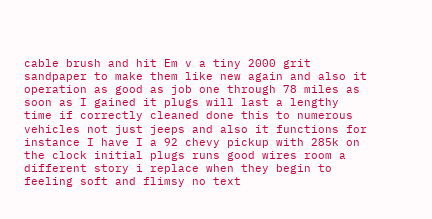cable brush and hit Em v a tiny 2000 grit sandpaper to make them like new again and also it operation as good as job one through 78 miles as soon as I gained it plugs will last a lengthy time if correctly cleaned done this to numerous vehicles not just jeeps and also it functions for instance I have I a 92 chevy pickup with 285k on the clock initial plugs runs good wires room a different story i replace when they begin to feeling soft and flimsy no text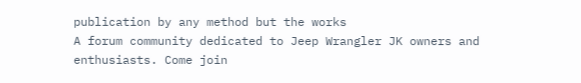publication by any method but the works
A forum community dedicated to Jeep Wrangler JK owners and enthusiasts. Come join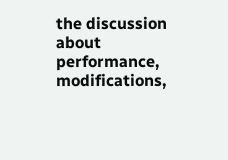the discussion about performance, modifications,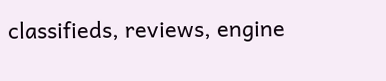classifieds, reviews, engine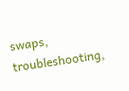swaps, troubleshooting,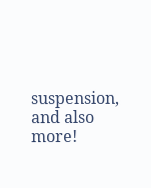suspension, and also more!